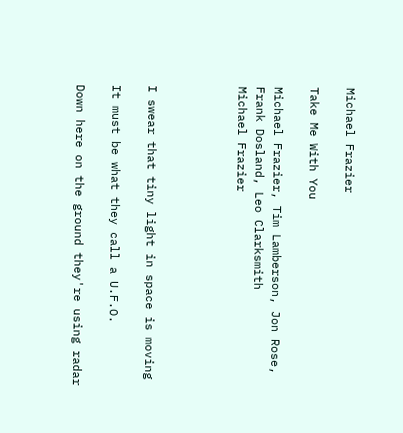Michael Frazier

Take Me With You

Michael Frazier, Tim Lamberson, Jon Rose, Frank Dosland, Leo Clarksmith
Michael Frazier




I swear that tiny light in space is moving

It must be what they call a U.F.O.

Down here on the ground they're using radar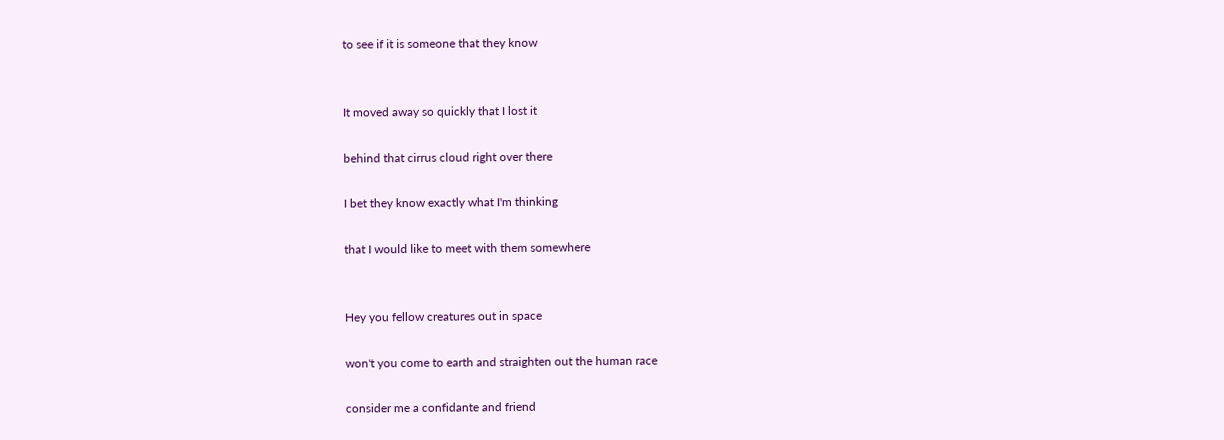to see if it is someone that they know


It moved away so quickly that I lost it

behind that cirrus cloud right over there

I bet they know exactly what I'm thinking

that I would like to meet with them somewhere


Hey you fellow creatures out in space

won't you come to earth and straighten out the human race

consider me a confidante and friend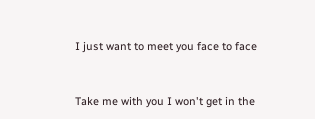I just want to meet you face to face


Take me with you I won't get in the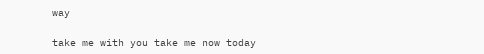way

take me with you take me now today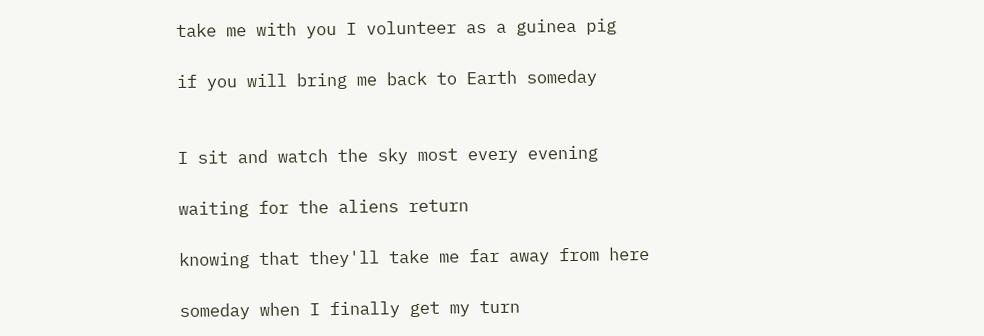take me with you I volunteer as a guinea pig

if you will bring me back to Earth someday


I sit and watch the sky most every evening

waiting for the aliens return

knowing that they'll take me far away from here

someday when I finally get my turn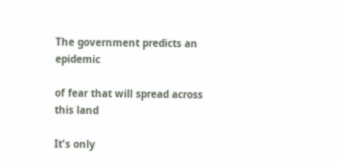The government predicts an epidemic

of fear that will spread across this land

It's only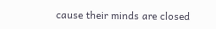cause their minds are closed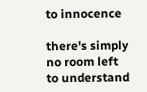to innocence

there's simply no room left to understand